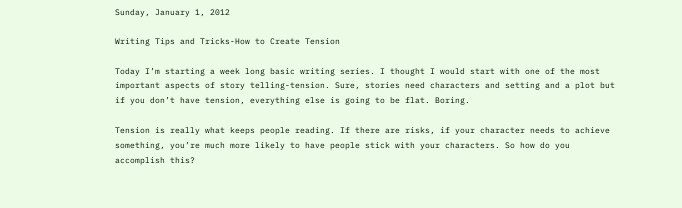Sunday, January 1, 2012

Writing Tips and Tricks-How to Create Tension

Today I’m starting a week long basic writing series. I thought I would start with one of the most important aspects of story telling-tension. Sure, stories need characters and setting and a plot but if you don’t have tension, everything else is going to be flat. Boring.

Tension is really what keeps people reading. If there are risks, if your character needs to achieve something, you’re much more likely to have people stick with your characters. So how do you accomplish this?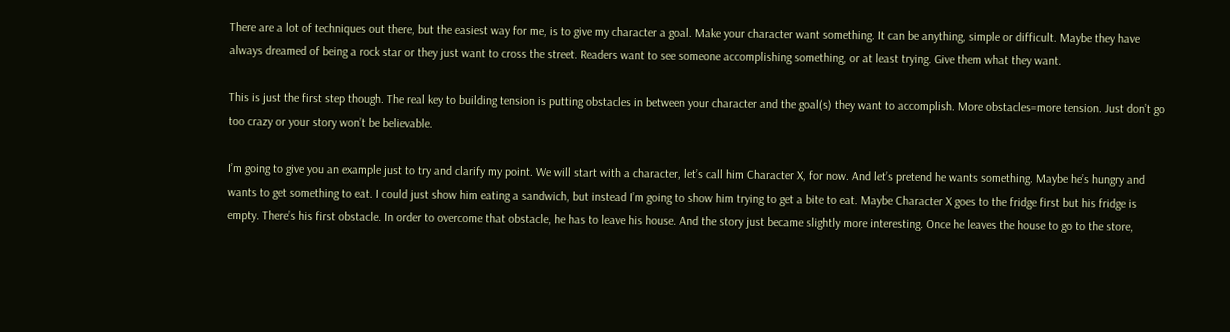There are a lot of techniques out there, but the easiest way for me, is to give my character a goal. Make your character want something. It can be anything, simple or difficult. Maybe they have always dreamed of being a rock star or they just want to cross the street. Readers want to see someone accomplishing something, or at least trying. Give them what they want.

This is just the first step though. The real key to building tension is putting obstacles in between your character and the goal(s) they want to accomplish. More obstacles=more tension. Just don’t go too crazy or your story won’t be believable.

I’m going to give you an example just to try and clarify my point. We will start with a character, let’s call him Character X, for now. And let’s pretend he wants something. Maybe he’s hungry and wants to get something to eat. I could just show him eating a sandwich, but instead I’m going to show him trying to get a bite to eat. Maybe Character X goes to the fridge first but his fridge is empty. There’s his first obstacle. In order to overcome that obstacle, he has to leave his house. And the story just became slightly more interesting. Once he leaves the house to go to the store,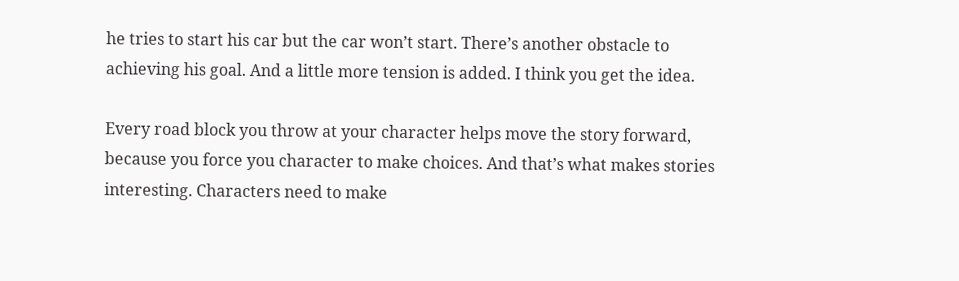he tries to start his car but the car won’t start. There’s another obstacle to achieving his goal. And a little more tension is added. I think you get the idea.

Every road block you throw at your character helps move the story forward, because you force you character to make choices. And that’s what makes stories interesting. Characters need to make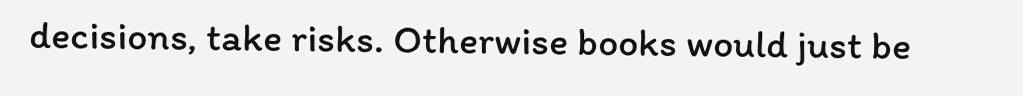decisions, take risks. Otherwise books would just be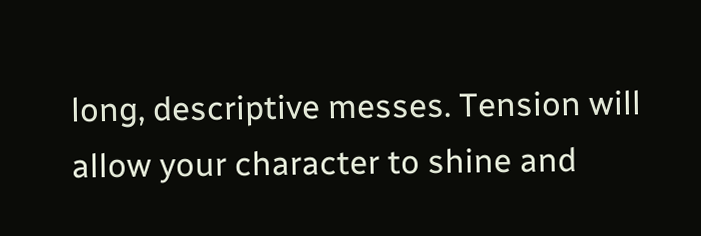long, descriptive messes. Tension will allow your character to shine and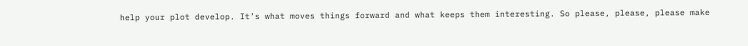help your plot develop. It’s what moves things forward and what keeps them interesting. So please, please, please make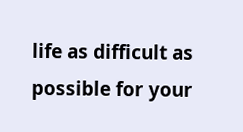life as difficult as possible for your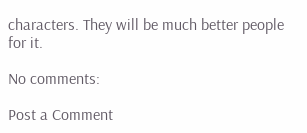characters. They will be much better people for it.

No comments:

Post a Comment